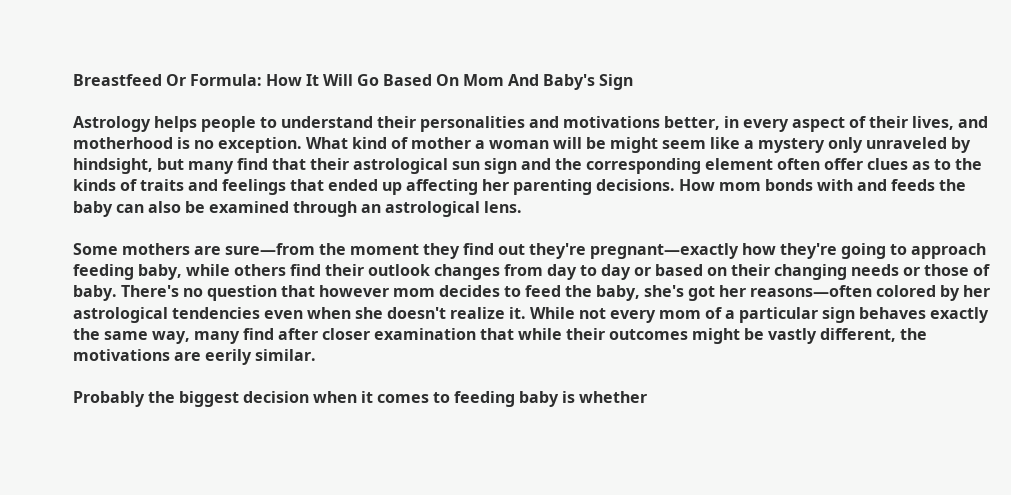Breastfeed Or Formula: How It Will Go Based On Mom And Baby's Sign

Astrology helps people to understand their personalities and motivations better, in every aspect of their lives, and motherhood is no exception. What kind of mother a woman will be might seem like a mystery only unraveled by hindsight, but many find that their astrological sun sign and the corresponding element often offer clues as to the kinds of traits and feelings that ended up affecting her parenting decisions. How mom bonds with and feeds the baby can also be examined through an astrological lens.

Some mothers are sure—from the moment they find out they're pregnant—exactly how they're going to approach feeding baby, while others find their outlook changes from day to day or based on their changing needs or those of baby. There's no question that however mom decides to feed the baby, she's got her reasons—often colored by her astrological tendencies even when she doesn't realize it. While not every mom of a particular sign behaves exactly the same way, many find after closer examination that while their outcomes might be vastly different, the motivations are eerily similar.

Probably the biggest decision when it comes to feeding baby is whether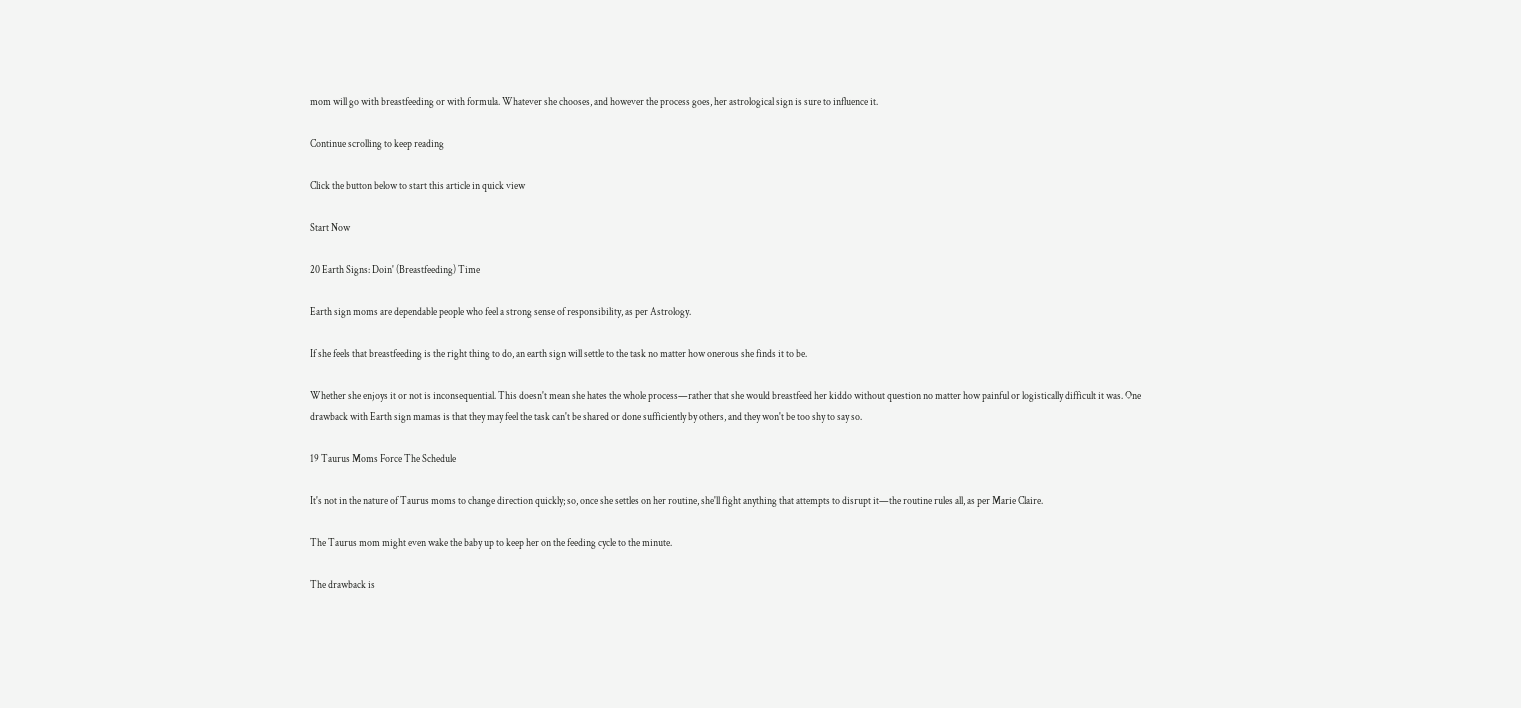mom will go with breastfeeding or with formula. Whatever she chooses, and however the process goes, her astrological sign is sure to influence it.

Continue scrolling to keep reading

Click the button below to start this article in quick view

Start Now

20 Earth Signs: Doin' (Breastfeeding) Time

Earth sign moms are dependable people who feel a strong sense of responsibility, as per Astrology.

If she feels that breastfeeding is the right thing to do, an earth sign will settle to the task no matter how onerous she finds it to be.

Whether she enjoys it or not is inconsequential. This doesn't mean she hates the whole process—rather that she would breastfeed her kiddo without question no matter how painful or logistically difficult it was. One drawback with Earth sign mamas is that they may feel the task can't be shared or done sufficiently by others, and they won't be too shy to say so.

19 Taurus Moms Force The Schedule

It's not in the nature of Taurus moms to change direction quickly; so, once she settles on her routine, she'll fight anything that attempts to disrupt it—the routine rules all, as per Marie Claire.

The Taurus mom might even wake the baby up to keep her on the feeding cycle to the minute.

The drawback is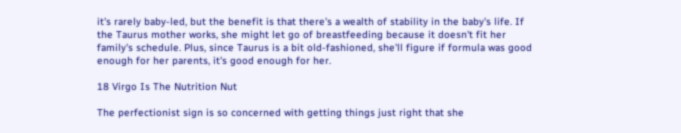it's rarely baby-led, but the benefit is that there's a wealth of stability in the baby's life. If the Taurus mother works, she might let go of breastfeeding because it doesn't fit her family's schedule. Plus, since Taurus is a bit old-fashioned, she'll figure if formula was good enough for her parents, it's good enough for her.

18 Virgo Is The Nutrition Nut

The perfectionist sign is so concerned with getting things just right that she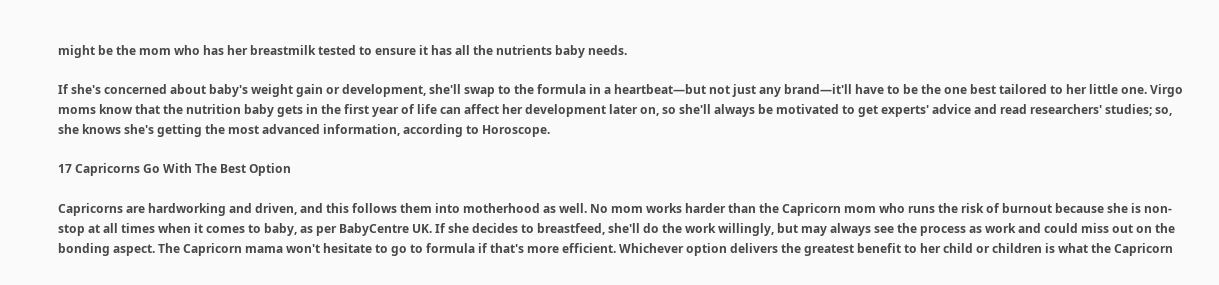might be the mom who has her breastmilk tested to ensure it has all the nutrients baby needs.

If she's concerned about baby's weight gain or development, she'll swap to the formula in a heartbeat—but not just any brand—it'll have to be the one best tailored to her little one. Virgo moms know that the nutrition baby gets in the first year of life can affect her development later on, so she'll always be motivated to get experts' advice and read researchers' studies; so, she knows she's getting the most advanced information, according to Horoscope.

17 Capricorns Go With The Best Option

Capricorns are hardworking and driven, and this follows them into motherhood as well. No mom works harder than the Capricorn mom who runs the risk of burnout because she is non-stop at all times when it comes to baby, as per BabyCentre UK. If she decides to breastfeed, she'll do the work willingly, but may always see the process as work and could miss out on the bonding aspect. The Capricorn mama won't hesitate to go to formula if that's more efficient. Whichever option delivers the greatest benefit to her child or children is what the Capricorn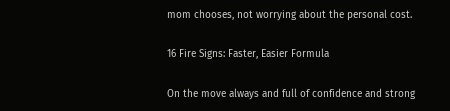mom chooses, not worrying about the personal cost.

16 Fire Signs: Faster, Easier Formula

On the move always and full of confidence and strong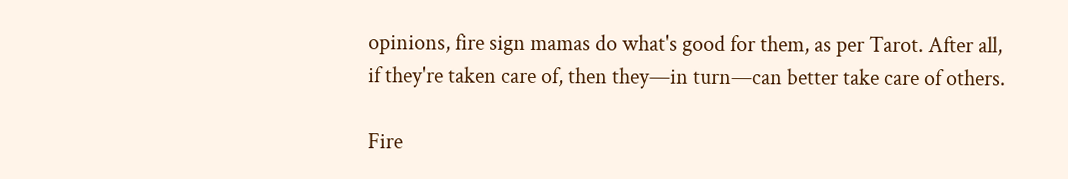opinions, fire sign mamas do what's good for them, as per Tarot. After all, if they're taken care of, then they—in turn—can better take care of others.

Fire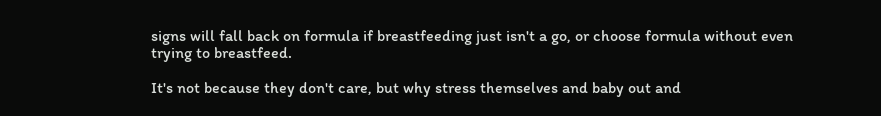signs will fall back on formula if breastfeeding just isn't a go, or choose formula without even trying to breastfeed.

It's not because they don't care, but why stress themselves and baby out and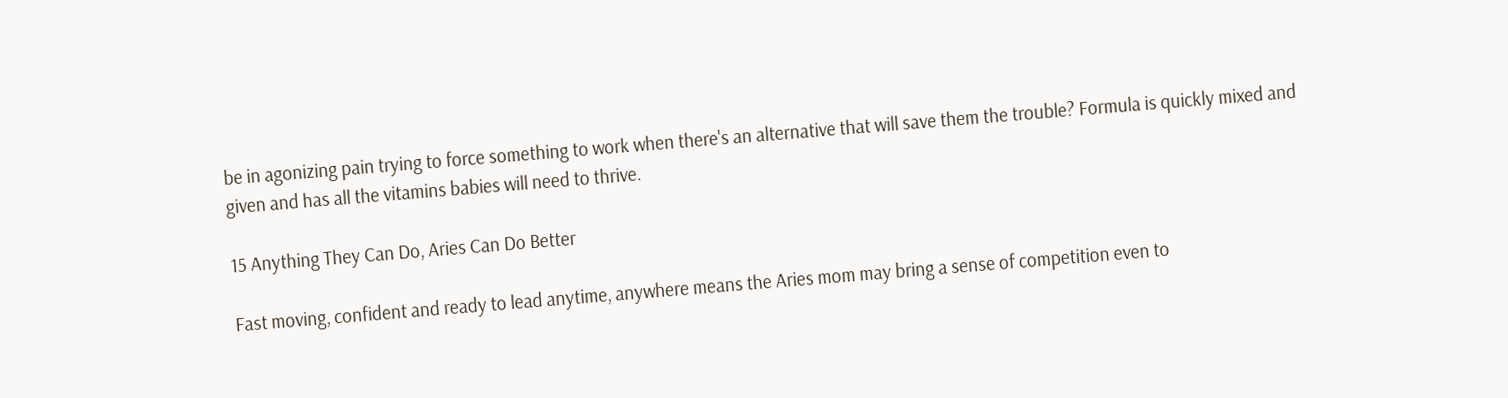be in agonizing pain trying to force something to work when there's an alternative that will save them the trouble? Formula is quickly mixed and given and has all the vitamins babies will need to thrive.

15 Anything They Can Do, Aries Can Do Better

Fast moving, confident and ready to lead anytime, anywhere means the Aries mom may bring a sense of competition even to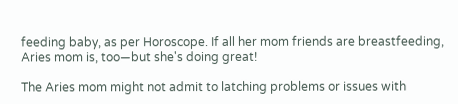feeding baby, as per Horoscope. If all her mom friends are breastfeeding, Aries mom is, too—but she's doing great!

The Aries mom might not admit to latching problems or issues with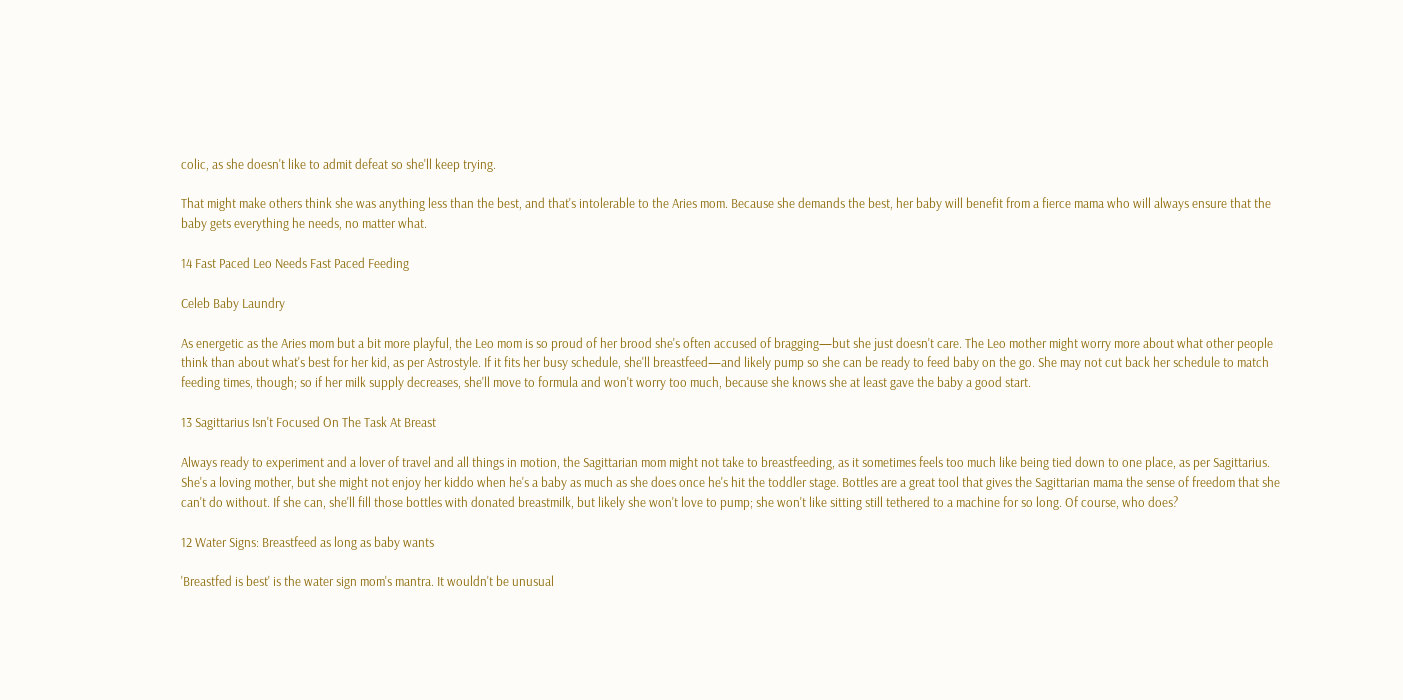colic, as she doesn't like to admit defeat so she'll keep trying.

That might make others think she was anything less than the best, and that's intolerable to the Aries mom. Because she demands the best, her baby will benefit from a fierce mama who will always ensure that the baby gets everything he needs, no matter what.

14 Fast Paced Leo Needs Fast Paced Feeding

Celeb Baby Laundry

As energetic as the Aries mom but a bit more playful, the Leo mom is so proud of her brood she's often accused of bragging—but she just doesn't care. The Leo mother might worry more about what other people think than about what's best for her kid, as per Astrostyle. If it fits her busy schedule, she'll breastfeed—and likely pump so she can be ready to feed baby on the go. She may not cut back her schedule to match feeding times, though; so if her milk supply decreases, she'll move to formula and won't worry too much, because she knows she at least gave the baby a good start.

13 Sagittarius Isn't Focused On The Task At Breast

Always ready to experiment and a lover of travel and all things in motion, the Sagittarian mom might not take to breastfeeding, as it sometimes feels too much like being tied down to one place, as per Sagittarius. She's a loving mother, but she might not enjoy her kiddo when he's a baby as much as she does once he's hit the toddler stage. Bottles are a great tool that gives the Sagittarian mama the sense of freedom that she can't do without. If she can, she'll fill those bottles with donated breastmilk, but likely she won't love to pump; she won't like sitting still tethered to a machine for so long. Of course, who does?

12 Water Signs: Breastfeed as long as baby wants

'Breastfed is best' is the water sign mom's mantra. It wouldn't be unusual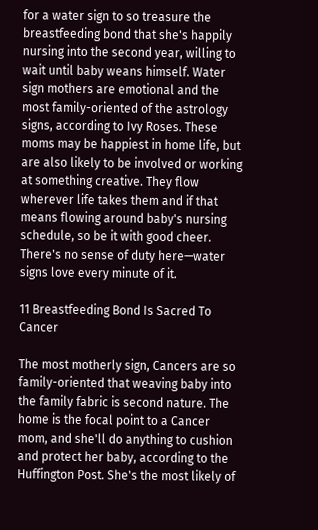for a water sign to so treasure the breastfeeding bond that she's happily nursing into the second year, willing to wait until baby weans himself. Water sign mothers are emotional and the most family-oriented of the astrology signs, according to Ivy Roses. These moms may be happiest in home life, but are also likely to be involved or working at something creative. They flow wherever life takes them and if that means flowing around baby's nursing schedule, so be it with good cheer. There's no sense of duty here—water signs love every minute of it.

11 Breastfeeding Bond Is Sacred To Cancer

The most motherly sign, Cancers are so family-oriented that weaving baby into the family fabric is second nature. The home is the focal point to a Cancer mom, and she'll do anything to cushion and protect her baby, according to the Huffington Post. She's the most likely of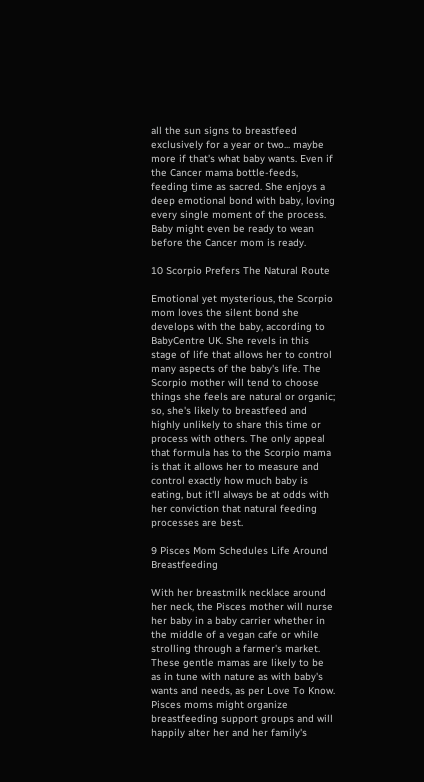all the sun signs to breastfeed exclusively for a year or two... maybe more if that's what baby wants. Even if the Cancer mama bottle-feeds, feeding time as sacred. She enjoys a deep emotional bond with baby, loving every single moment of the process. Baby might even be ready to wean before the Cancer mom is ready.

10 Scorpio Prefers The Natural Route

Emotional yet mysterious, the Scorpio mom loves the silent bond she develops with the baby, according to BabyCentre UK. She revels in this stage of life that allows her to control many aspects of the baby's life. The Scorpio mother will tend to choose things she feels are natural or organic; so, she's likely to breastfeed and highly unlikely to share this time or process with others. The only appeal that formula has to the Scorpio mama is that it allows her to measure and control exactly how much baby is eating, but it'll always be at odds with her conviction that natural feeding processes are best.

9 Pisces Mom Schedules Life Around Breastfeeding

With her breastmilk necklace around her neck, the Pisces mother will nurse her baby in a baby carrier whether in the middle of a vegan cafe or while strolling through a farmer's market. These gentle mamas are likely to be as in tune with nature as with baby's wants and needs, as per Love To Know. Pisces moms might organize breastfeeding support groups and will happily alter her and her family's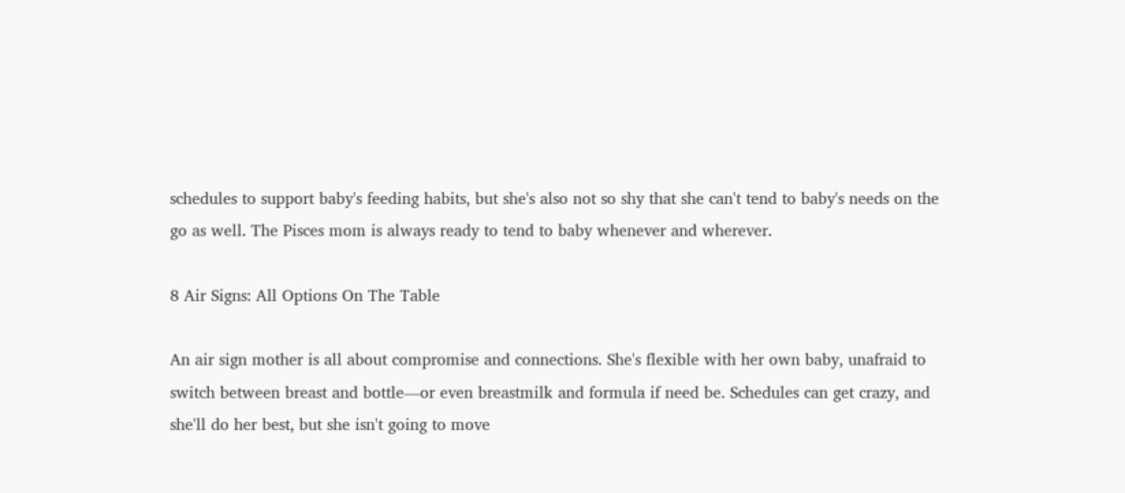schedules to support baby's feeding habits, but she's also not so shy that she can't tend to baby's needs on the go as well. The Pisces mom is always ready to tend to baby whenever and wherever.

8 Air Signs: All Options On The Table

An air sign mother is all about compromise and connections. She's flexible with her own baby, unafraid to switch between breast and bottle—or even breastmilk and formula if need be. Schedules can get crazy, and she'll do her best, but she isn't going to move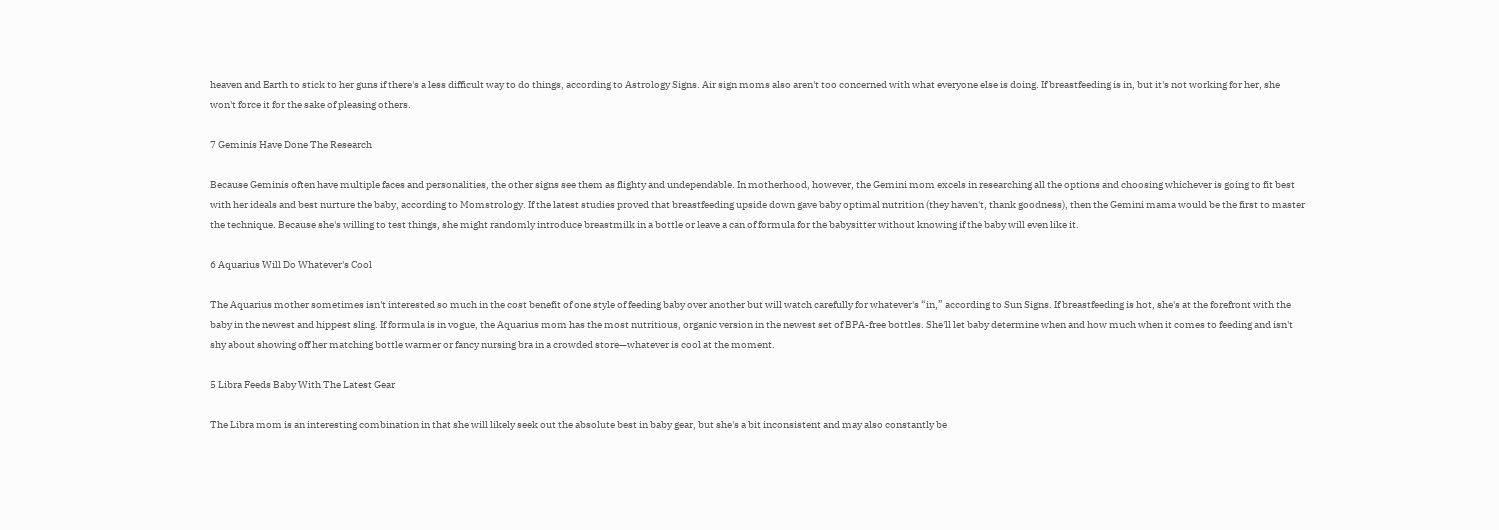heaven and Earth to stick to her guns if there's a less difficult way to do things, according to Astrology Signs. Air sign moms also aren't too concerned with what everyone else is doing. If breastfeeding is in, but it's not working for her, she won't force it for the sake of pleasing others.

7 Geminis Have Done The Research

Because Geminis often have multiple faces and personalities, the other signs see them as flighty and undependable. In motherhood, however, the Gemini mom excels in researching all the options and choosing whichever is going to fit best with her ideals and best nurture the baby, according to Momstrology. If the latest studies proved that breastfeeding upside down gave baby optimal nutrition (they haven't, thank goodness), then the Gemini mama would be the first to master the technique. Because she's willing to test things, she might randomly introduce breastmilk in a bottle or leave a can of formula for the babysitter without knowing if the baby will even like it.

6 Aquarius Will Do Whatever's Cool

The Aquarius mother sometimes isn't interested so much in the cost benefit of one style of feeding baby over another but will watch carefully for whatever's “in,” according to Sun Signs. If breastfeeding is hot, she's at the forefront with the baby in the newest and hippest sling. If formula is in vogue, the Aquarius mom has the most nutritious, organic version in the newest set of BPA-free bottles. She'll let baby determine when and how much when it comes to feeding and isn't shy about showing off her matching bottle warmer or fancy nursing bra in a crowded store—whatever is cool at the moment.

5 Libra Feeds Baby With The Latest Gear

The Libra mom is an interesting combination in that she will likely seek out the absolute best in baby gear, but she's a bit inconsistent and may also constantly be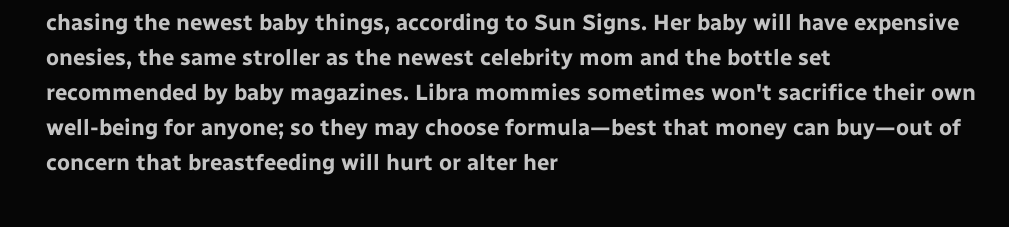chasing the newest baby things, according to Sun Signs. Her baby will have expensive onesies, the same stroller as the newest celebrity mom and the bottle set recommended by baby magazines. Libra mommies sometimes won't sacrifice their own well-being for anyone; so they may choose formula—best that money can buy—out of concern that breastfeeding will hurt or alter her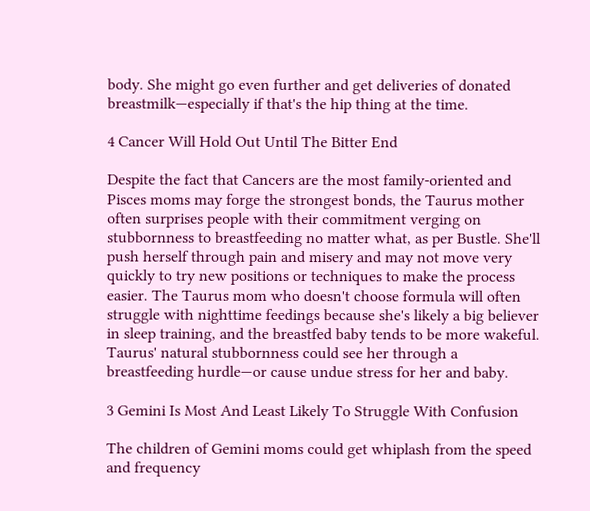body. She might go even further and get deliveries of donated breastmilk—especially if that's the hip thing at the time.

4 Cancer Will Hold Out Until The Bitter End

Despite the fact that Cancers are the most family-oriented and Pisces moms may forge the strongest bonds, the Taurus mother often surprises people with their commitment verging on stubbornness to breastfeeding no matter what, as per Bustle. She'll push herself through pain and misery and may not move very quickly to try new positions or techniques to make the process easier. The Taurus mom who doesn't choose formula will often struggle with nighttime feedings because she's likely a big believer in sleep training, and the breastfed baby tends to be more wakeful. Taurus' natural stubbornness could see her through a breastfeeding hurdle—or cause undue stress for her and baby.

3 Gemini Is Most And Least Likely To Struggle With Confusion

The children of Gemini moms could get whiplash from the speed and frequency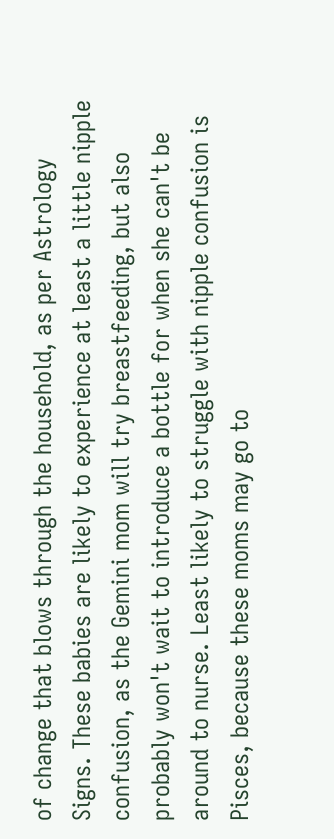of change that blows through the household, as per Astrology Signs. These babies are likely to experience at least a little nipple confusion, as the Gemini mom will try breastfeeding, but also probably won't wait to introduce a bottle for when she can't be around to nurse. Least likely to struggle with nipple confusion is Pisces, because these moms may go to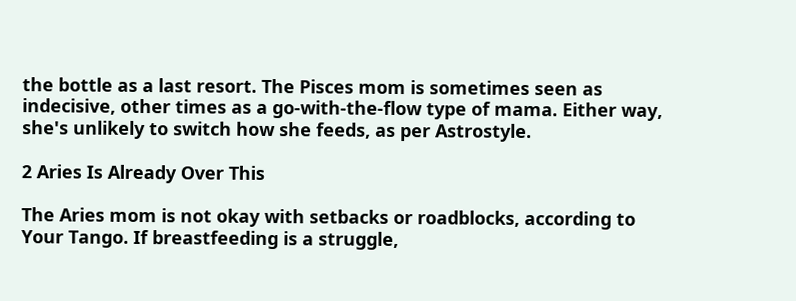the bottle as a last resort. The Pisces mom is sometimes seen as indecisive, other times as a go-with-the-flow type of mama. Either way, she's unlikely to switch how she feeds, as per Astrostyle.

2 Aries Is Already Over This

The Aries mom is not okay with setbacks or roadblocks, according to Your Tango. If breastfeeding is a struggle,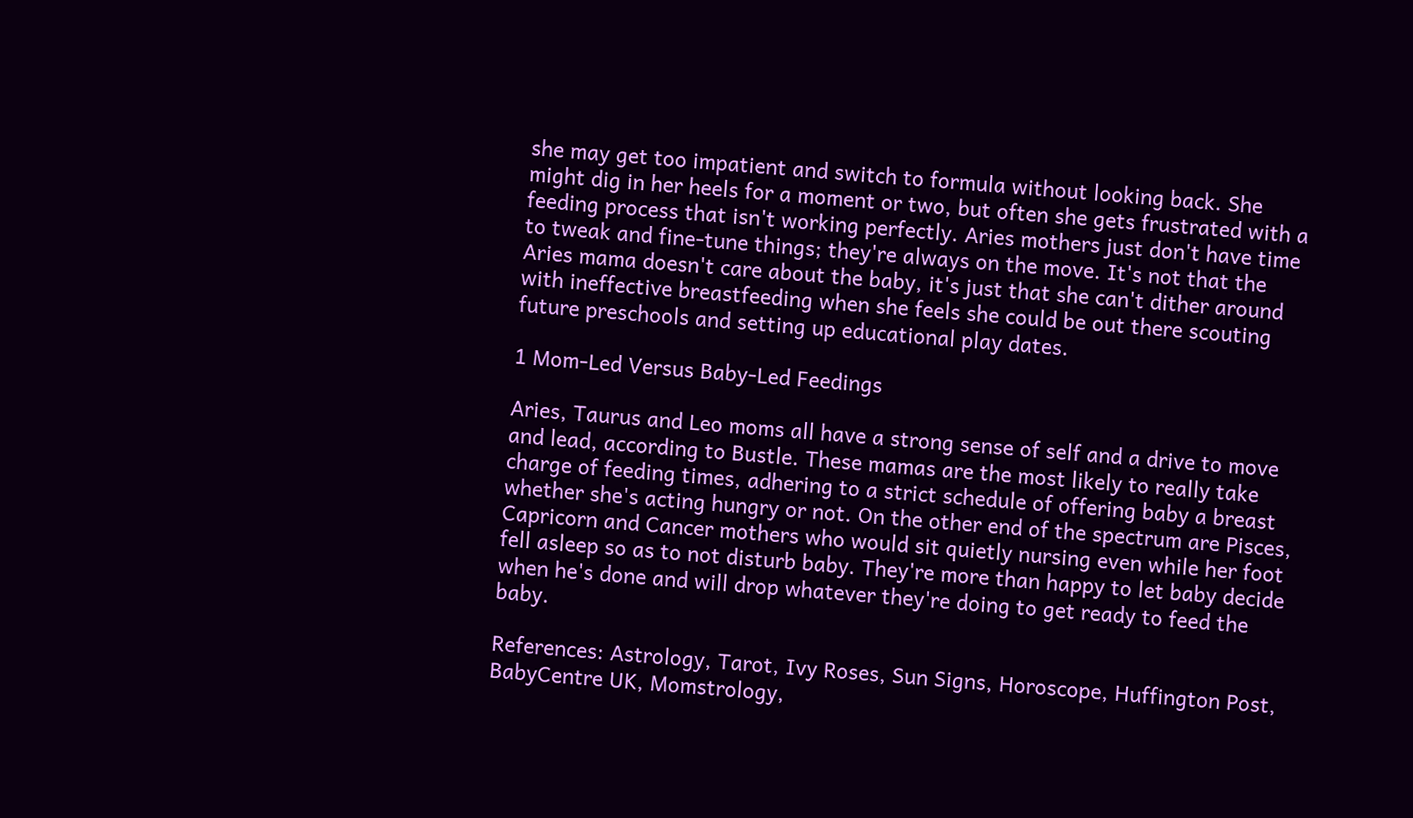she may get too impatient and switch to formula without looking back. She might dig in her heels for a moment or two, but often she gets frustrated with a feeding process that isn't working perfectly. Aries mothers just don't have time to tweak and fine-tune things; they're always on the move. It's not that the Aries mama doesn't care about the baby, it's just that she can't dither around with ineffective breastfeeding when she feels she could be out there scouting future preschools and setting up educational play dates.

1 Mom-Led Versus Baby-Led Feedings

Aries, Taurus and Leo moms all have a strong sense of self and a drive to move and lead, according to Bustle. These mamas are the most likely to really take charge of feeding times, adhering to a strict schedule of offering baby a breast whether she's acting hungry or not. On the other end of the spectrum are Pisces, Capricorn and Cancer mothers who would sit quietly nursing even while her foot fell asleep so as to not disturb baby. They're more than happy to let baby decide when he's done and will drop whatever they're doing to get ready to feed the baby.

References: Astrology, Tarot, Ivy Roses, Sun Signs, Horoscope, Huffington Post, BabyCentre UK, Momstrology,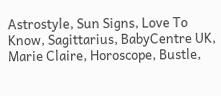Astrostyle, Sun Signs, Love To Know, Sagittarius, BabyCentre UK, Marie Claire, Horoscope, Bustle,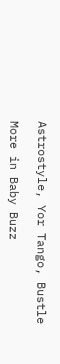Astrostyle, Yor Tango, Bustle

More in Baby Buzz